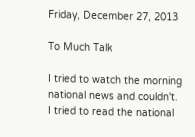Friday, December 27, 2013

To Much Talk

I tried to watch the morning national news and couldn't. I tried to read the national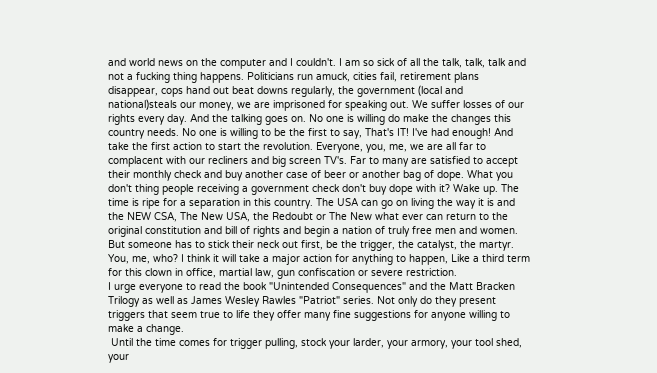and world news on the computer and I couldn't. I am so sick of all the talk, talk, talk and not a fucking thing happens. Politicians run amuck, cities fail, retirement plans disappear, cops hand out beat downs regularly, the government (local and national)steals our money, we are imprisoned for speaking out. We suffer losses of our rights every day. And the talking goes on. No one is willing do make the changes this country needs. No one is willing to be the first to say, That's IT! I've had enough! And take the first action to start the revolution. Everyone, you, me, we are all far to complacent with our recliners and big screen TV's. Far to many are satisfied to accept their monthly check and buy another case of beer or another bag of dope. What you don't thing people receiving a government check don't buy dope with it? Wake up. The time is ripe for a separation in this country. The USA can go on living the way it is and the NEW CSA, The New USA, the Redoubt or The New what ever can return to the original constitution and bill of rights and begin a nation of truly free men and women. But someone has to stick their neck out first, be the trigger, the catalyst, the martyr. You, me, who? I think it will take a major action for anything to happen, Like a third term for this clown in office, martial law, gun confiscation or severe restriction.
I urge everyone to read the book "Unintended Consequences" and the Matt Bracken Trilogy as well as James Wesley Rawles "Patriot" series. Not only do they present triggers that seem true to life they offer many fine suggestions for anyone willing to make a change.
 Until the time comes for trigger pulling, stock your larder, your armory, your tool shed, your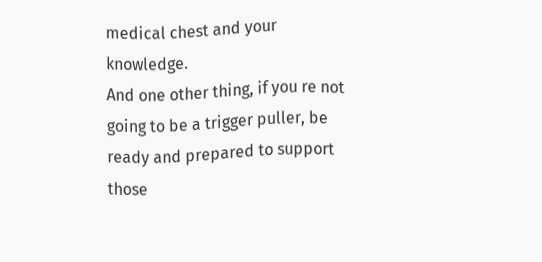medical chest and your knowledge.
And one other thing, if you re not going to be a trigger puller, be ready and prepared to support those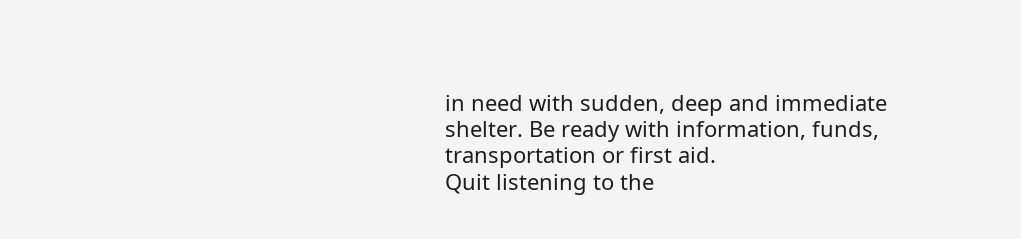in need with sudden, deep and immediate shelter. Be ready with information, funds, transportation or first aid.
Quit listening to the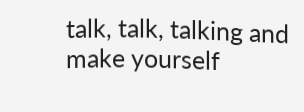talk, talk, talking and make yourself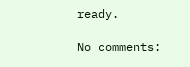ready.

No comments: